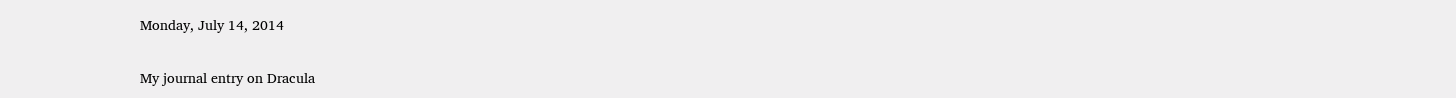Monday, July 14, 2014

My journal entry on Dracula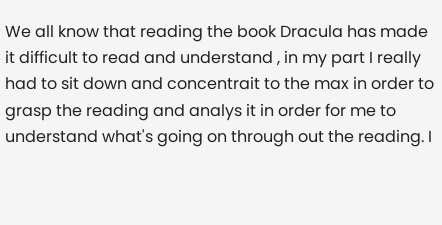We all know that reading the book Dracula has made it difficult to read and understand , in my part I really had to sit down and concentrait to the max in order to grasp the reading and analys it in order for me to understand what's going on through out the reading. I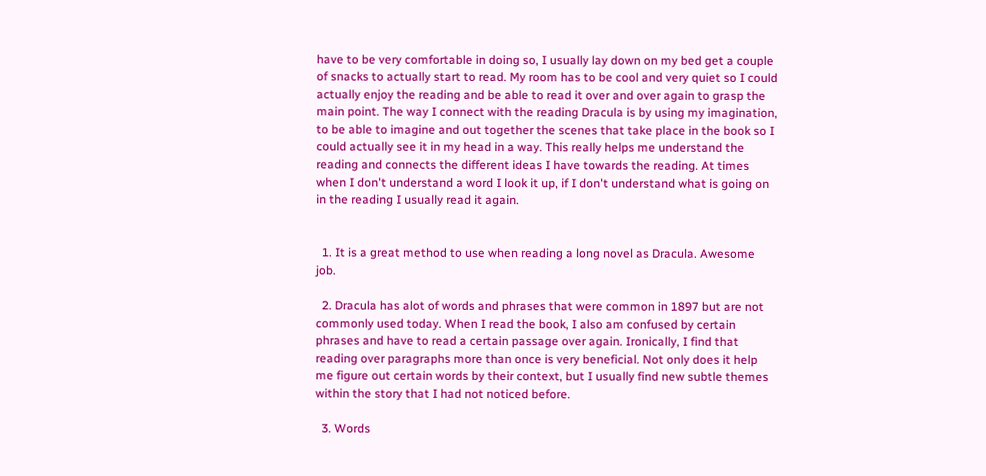have to be very comfortable in doing so, I usually lay down on my bed get a couple of snacks to actually start to read. My room has to be cool and very quiet so I could actually enjoy the reading and be able to read it over and over again to grasp the main point. The way I connect with the reading Dracula is by using my imagination, to be able to imagine and out together the scenes that take place in the book so I could actually see it in my head in a way. This really helps me understand the reading and connects the different ideas I have towards the reading. At times when I don't understand a word I look it up, if I don't understand what is going on in the reading I usually read it again.


  1. It is a great method to use when reading a long novel as Dracula. Awesome job.

  2. Dracula has alot of words and phrases that were common in 1897 but are not commonly used today. When I read the book, I also am confused by certain phrases and have to read a certain passage over again. Ironically, I find that reading over paragraphs more than once is very beneficial. Not only does it help me figure out certain words by their context, but I usually find new subtle themes within the story that I had not noticed before.

  3. Words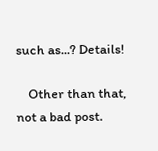such as...? Details!

    Other than that, not a bad post.